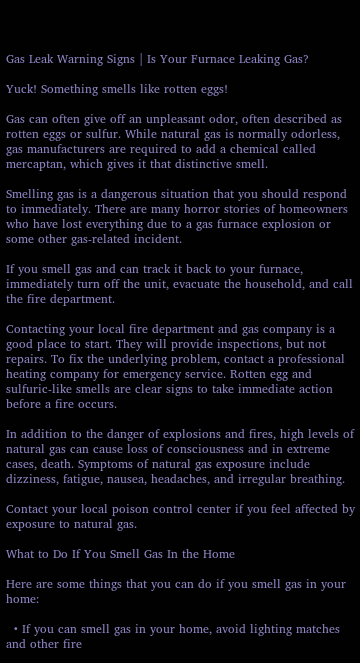Gas Leak Warning Signs | Is Your Furnace Leaking Gas?

Yuck! Something smells like rotten eggs!

Gas can often give off an unpleasant odor, often described as rotten eggs or sulfur. While natural gas is normally odorless, gas manufacturers are required to add a chemical called mercaptan, which gives it that distinctive smell.

Smelling gas is a dangerous situation that you should respond to immediately. There are many horror stories of homeowners who have lost everything due to a gas furnace explosion or some other gas-related incident.

If you smell gas and can track it back to your furnace, immediately turn off the unit, evacuate the household, and call the fire department.

Contacting your local fire department and gas company is a good place to start. They will provide inspections, but not repairs. To fix the underlying problem, contact a professional heating company for emergency service. Rotten egg and sulfuric-like smells are clear signs to take immediate action before a fire occurs.

In addition to the danger of explosions and fires, high levels of natural gas can cause loss of consciousness and in extreme cases, death. Symptoms of natural gas exposure include dizziness, fatigue, nausea, headaches, and irregular breathing.

Contact your local poison control center if you feel affected by exposure to natural gas.

What to Do If You Smell Gas In the Home

Here are some things that you can do if you smell gas in your home:

  • If you can smell gas in your home, avoid lighting matches and other fire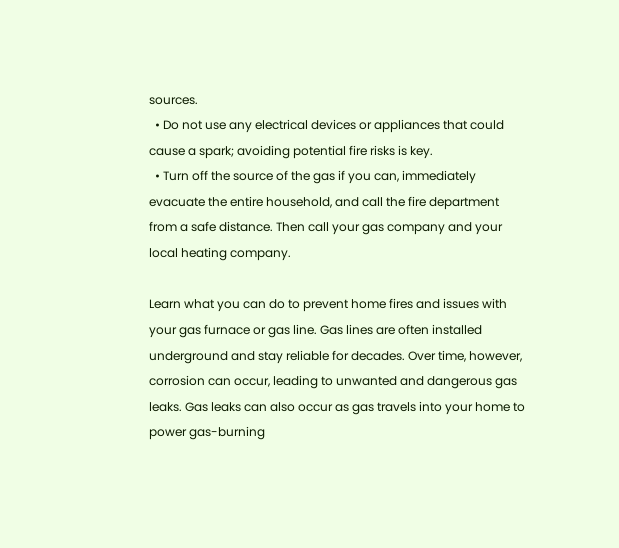sources.
  • Do not use any electrical devices or appliances that could cause a spark; avoiding potential fire risks is key.
  • Turn off the source of the gas if you can, immediately evacuate the entire household, and call the fire department from a safe distance. Then call your gas company and your local heating company.

Learn what you can do to prevent home fires and issues with your gas furnace or gas line. Gas lines are often installed underground and stay reliable for decades. Over time, however, corrosion can occur, leading to unwanted and dangerous gas leaks. Gas leaks can also occur as gas travels into your home to power gas-burning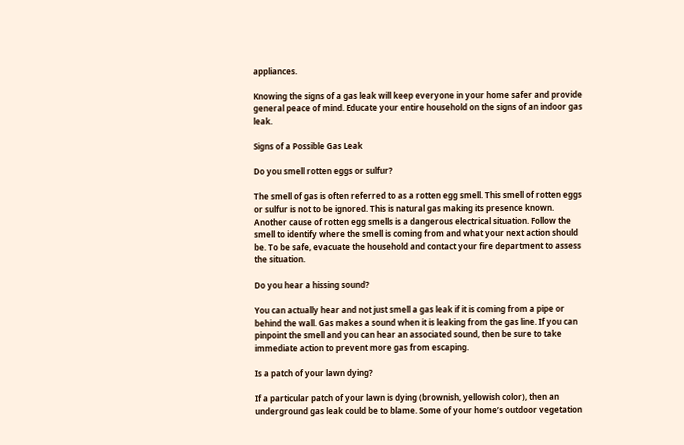appliances.

Knowing the signs of a gas leak will keep everyone in your home safer and provide general peace of mind. Educate your entire household on the signs of an indoor gas leak.

Signs of a Possible Gas Leak

Do you smell rotten eggs or sulfur?

The smell of gas is often referred to as a rotten egg smell. This smell of rotten eggs or sulfur is not to be ignored. This is natural gas making its presence known. Another cause of rotten egg smells is a dangerous electrical situation. Follow the smell to identify where the smell is coming from and what your next action should be. To be safe, evacuate the household and contact your fire department to assess the situation.

Do you hear a hissing sound?

You can actually hear and not just smell a gas leak if it is coming from a pipe or behind the wall. Gas makes a sound when it is leaking from the gas line. If you can pinpoint the smell and you can hear an associated sound, then be sure to take immediate action to prevent more gas from escaping.

Is a patch of your lawn dying?

If a particular patch of your lawn is dying (brownish, yellowish color), then an underground gas leak could be to blame. Some of your home’s outdoor vegetation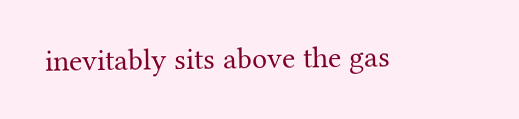inevitably sits above the gas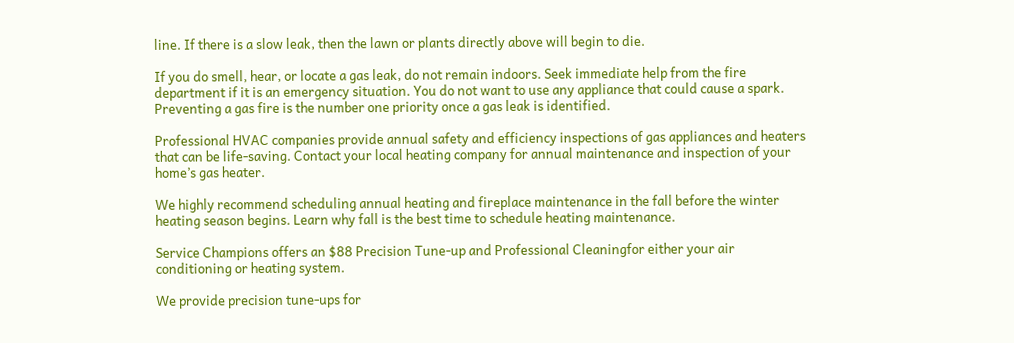line. If there is a slow leak, then the lawn or plants directly above will begin to die.

If you do smell, hear, or locate a gas leak, do not remain indoors. Seek immediate help from the fire department if it is an emergency situation. You do not want to use any appliance that could cause a spark. Preventing a gas fire is the number one priority once a gas leak is identified.

Professional HVAC companies provide annual safety and efficiency inspections of gas appliances and heaters that can be life-saving. Contact your local heating company for annual maintenance and inspection of your home’s gas heater.

We highly recommend scheduling annual heating and fireplace maintenance in the fall before the winter heating season begins. Learn why fall is the best time to schedule heating maintenance.

Service Champions offers an $88 Precision Tune-up and Professional Cleaningfor either your air conditioning or heating system.

We provide precision tune-ups for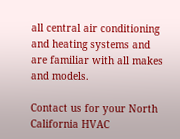all central air conditioning and heating systems and are familiar with all makes and models.

Contact us for your North California HVAC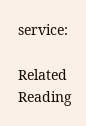service:

Related Reading